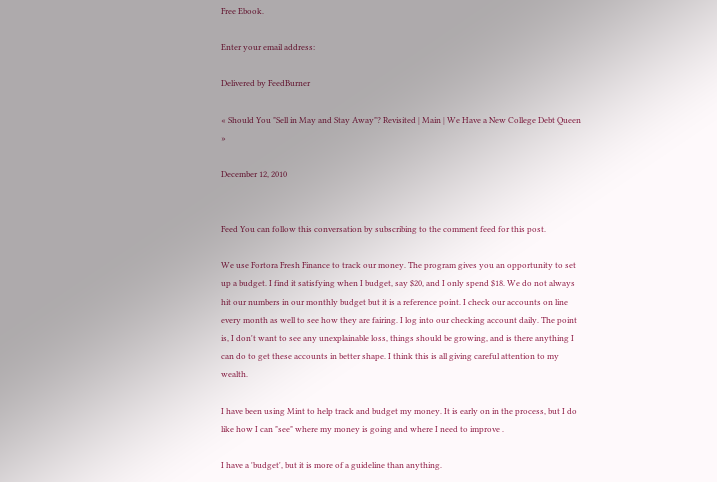Free Ebook.

Enter your email address:

Delivered by FeedBurner

« Should You "Sell in May and Stay Away"? Revisited | Main | We Have a New College Debt Queen »

December 12, 2010


Feed You can follow this conversation by subscribing to the comment feed for this post.

We use Fortora Fresh Finance to track our money. The program gives you an opportunity to set up a budget. I find it satisfying when I budget, say $20, and I only spend $18. We do not always hit our numbers in our monthly budget but it is a reference point. I check our accounts on line every month as well to see how they are fairing. I log into our checking account daily. The point is, I don't want to see any unexplainable loss, things should be growing, and is there anything I can do to get these accounts in better shape. I think this is all giving careful attention to my wealth.

I have been using Mint to help track and budget my money. It is early on in the process, but I do like how I can "see" where my money is going and where I need to improve .

I have a 'budget', but it is more of a guideline than anything.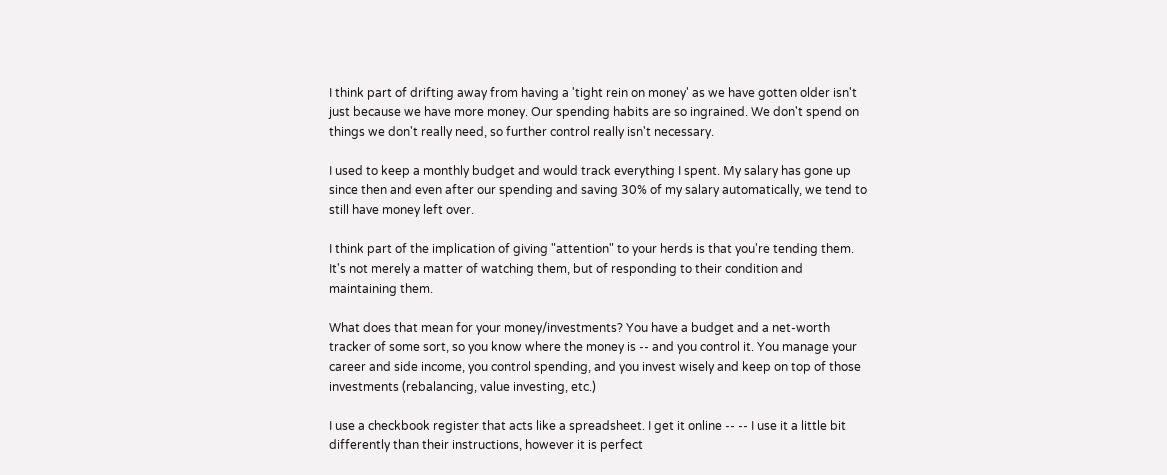I think part of drifting away from having a 'tight rein on money' as we have gotten older isn't just because we have more money. Our spending habits are so ingrained. We don't spend on things we don't really need, so further control really isn't necessary.

I used to keep a monthly budget and would track everything I spent. My salary has gone up since then and even after our spending and saving 30% of my salary automatically, we tend to still have money left over.

I think part of the implication of giving "attention" to your herds is that you're tending them. It's not merely a matter of watching them, but of responding to their condition and maintaining them.

What does that mean for your money/investments? You have a budget and a net-worth tracker of some sort, so you know where the money is -- and you control it. You manage your career and side income, you control spending, and you invest wisely and keep on top of those investments (rebalancing, value investing, etc.)

I use a checkbook register that acts like a spreadsheet. I get it online -- -- I use it a little bit differently than their instructions, however it is perfect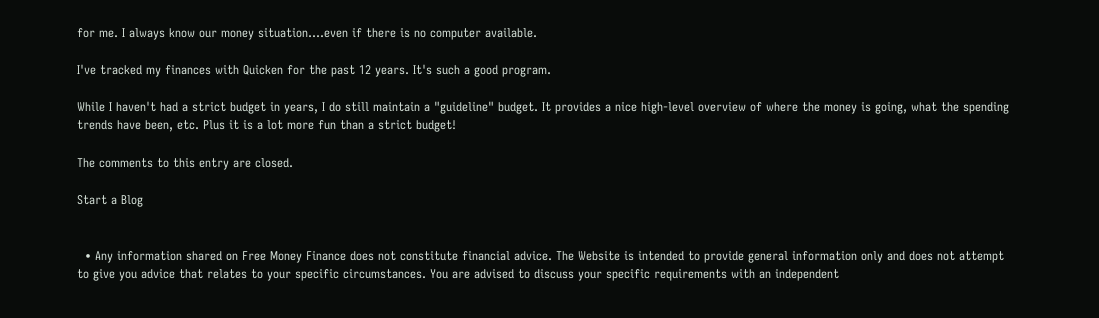for me. I always know our money situation....even if there is no computer available.

I've tracked my finances with Quicken for the past 12 years. It's such a good program.

While I haven't had a strict budget in years, I do still maintain a "guideline" budget. It provides a nice high-level overview of where the money is going, what the spending trends have been, etc. Plus it is a lot more fun than a strict budget!

The comments to this entry are closed.

Start a Blog


  • Any information shared on Free Money Finance does not constitute financial advice. The Website is intended to provide general information only and does not attempt to give you advice that relates to your specific circumstances. You are advised to discuss your specific requirements with an independent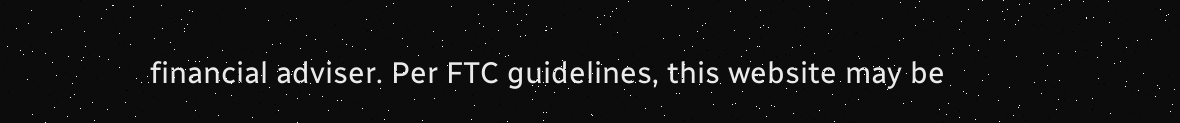financial adviser. Per FTC guidelines, this website may be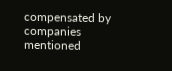compensated by companies mentioned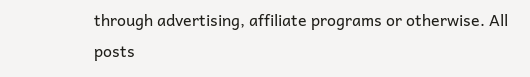through advertising, affiliate programs or otherwise. All posts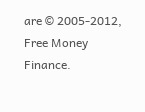are © 2005-2012, Free Money Finance.